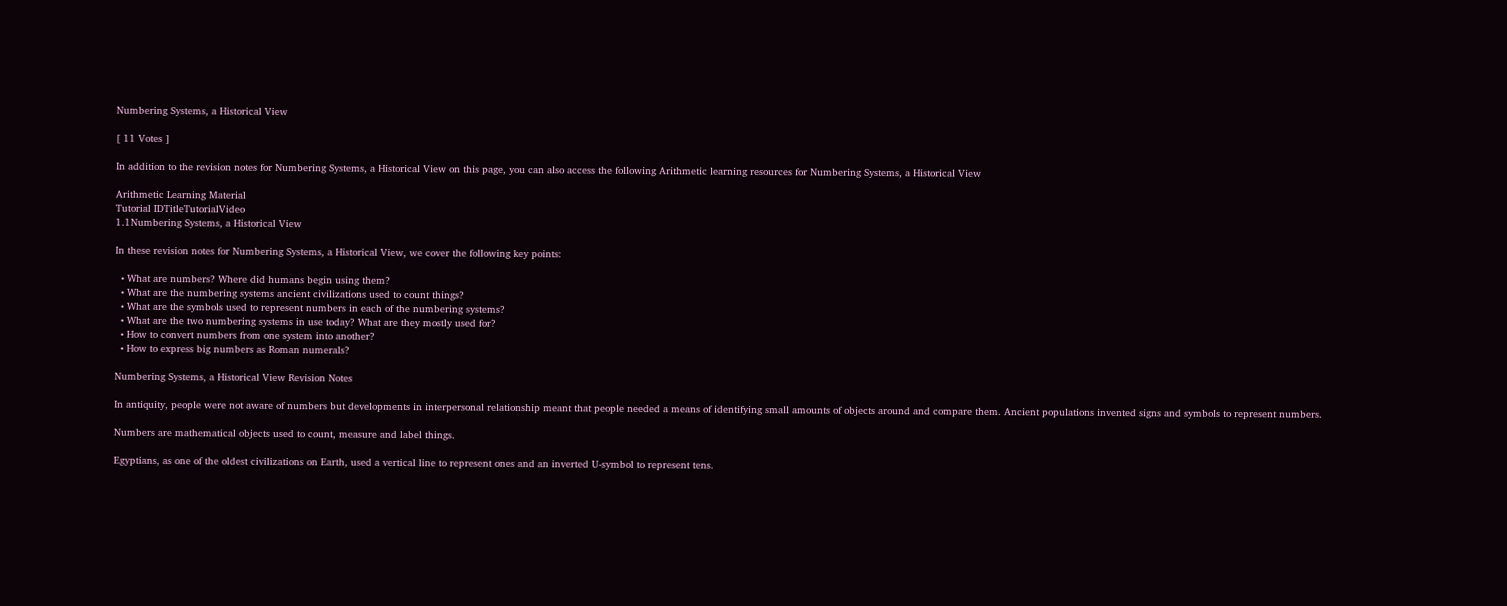Numbering Systems, a Historical View

[ 11 Votes ]

In addition to the revision notes for Numbering Systems, a Historical View on this page, you can also access the following Arithmetic learning resources for Numbering Systems, a Historical View

Arithmetic Learning Material
Tutorial IDTitleTutorialVideo
1.1Numbering Systems, a Historical View

In these revision notes for Numbering Systems, a Historical View, we cover the following key points:

  • What are numbers? Where did humans begin using them?
  • What are the numbering systems ancient civilizations used to count things?
  • What are the symbols used to represent numbers in each of the numbering systems?
  • What are the two numbering systems in use today? What are they mostly used for?
  • How to convert numbers from one system into another?
  • How to express big numbers as Roman numerals?

Numbering Systems, a Historical View Revision Notes

In antiquity, people were not aware of numbers but developments in interpersonal relationship meant that people needed a means of identifying small amounts of objects around and compare them. Ancient populations invented signs and symbols to represent numbers.

Numbers are mathematical objects used to count, measure and label things.

Egyptians, as one of the oldest civilizations on Earth, used a vertical line to represent ones and an inverted U-symbol to represent tens.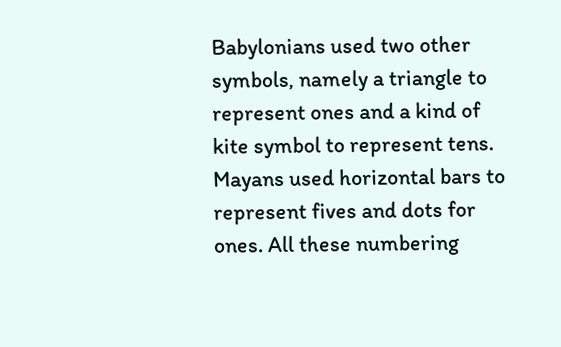Babylonians used two other symbols, namely a triangle to represent ones and a kind of kite symbol to represent tens. Mayans used horizontal bars to represent fives and dots for ones. All these numbering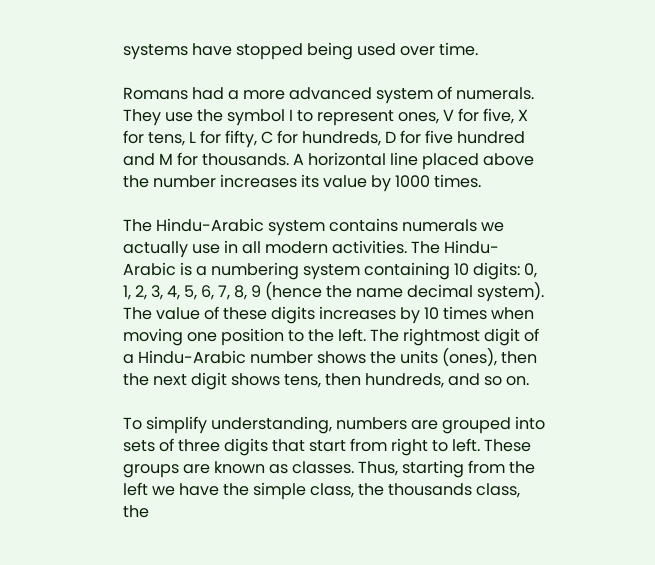systems have stopped being used over time.

Romans had a more advanced system of numerals. They use the symbol I to represent ones, V for five, X for tens, L for fifty, C for hundreds, D for five hundred and M for thousands. A horizontal line placed above the number increases its value by 1000 times.

The Hindu-Arabic system contains numerals we actually use in all modern activities. The Hindu-Arabic is a numbering system containing 10 digits: 0, 1, 2, 3, 4, 5, 6, 7, 8, 9 (hence the name decimal system). The value of these digits increases by 10 times when moving one position to the left. The rightmost digit of a Hindu-Arabic number shows the units (ones), then the next digit shows tens, then hundreds, and so on.

To simplify understanding, numbers are grouped into sets of three digits that start from right to left. These groups are known as classes. Thus, starting from the left we have the simple class, the thousands class, the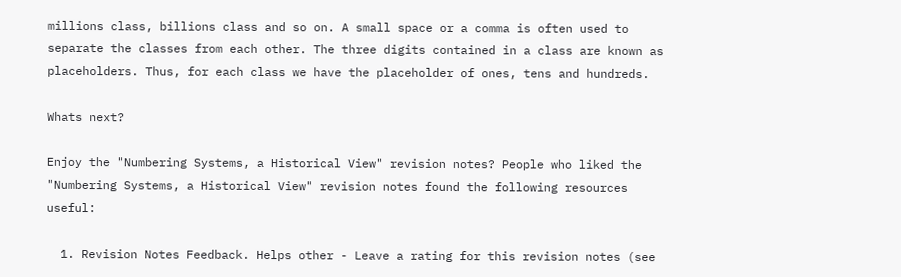millions class, billions class and so on. A small space or a comma is often used to separate the classes from each other. The three digits contained in a class are known as placeholders. Thus, for each class we have the placeholder of ones, tens and hundreds.

Whats next?

Enjoy the "Numbering Systems, a Historical View" revision notes? People who liked the "Numbering Systems, a Historical View" revision notes found the following resources useful:

  1. Revision Notes Feedback. Helps other - Leave a rating for this revision notes (see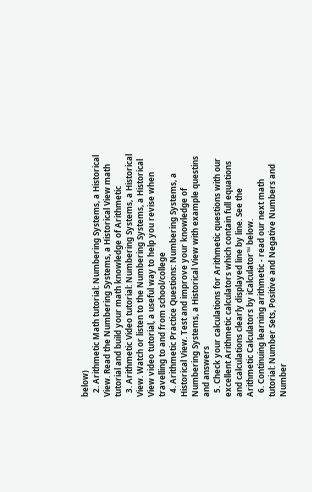below)
  2. Arithmetic Math tutorial: Numbering Systems, a Historical View. Read the Numbering Systems, a Historical View math tutorial and build your math knowledge of Arithmetic
  3. Arithmetic Video tutorial: Numbering Systems, a Historical View. Watch or listen to the Numbering Systems, a Historical View video tutorial, a useful way to help you revise when travelling to and from school/college
  4. Arithmetic Practice Questions: Numbering Systems, a Historical View. Test and improve your knowledge of Numbering Systems, a Historical View with example questins and answers
  5. Check your calculations for Arithmetic questions with our excellent Arithmetic calculators which contain full equations and calculations clearly displayed line by line. See the Arithmetic Calculators by iCalculator™ below.
  6. Continuing learning arithmetic - read our next math tutorial: Number Sets, Positive and Negative Numbers and Number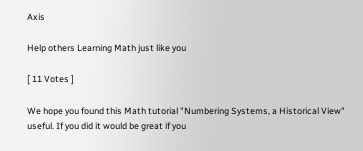Axis

Help others Learning Math just like you

[ 11 Votes ]

We hope you found this Math tutorial "Numbering Systems, a Historical View" useful. If you did it would be great if you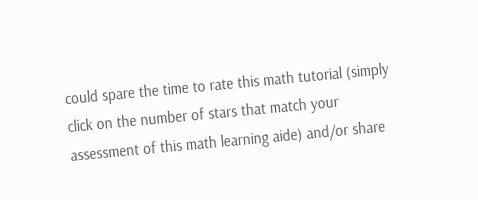could spare the time to rate this math tutorial (simply click on the number of stars that match your assessment of this math learning aide) and/or share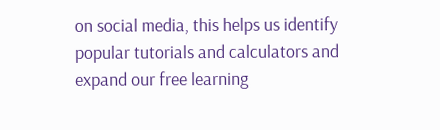on social media, this helps us identify popular tutorials and calculators and expand our free learning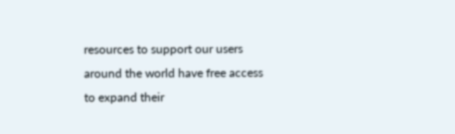resources to support our users around the world have free access to expand their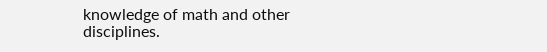knowledge of math and other disciplines.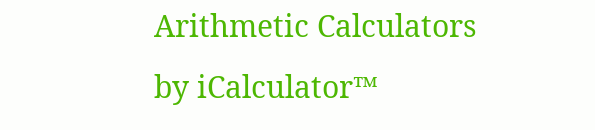Arithmetic Calculators by iCalculator™